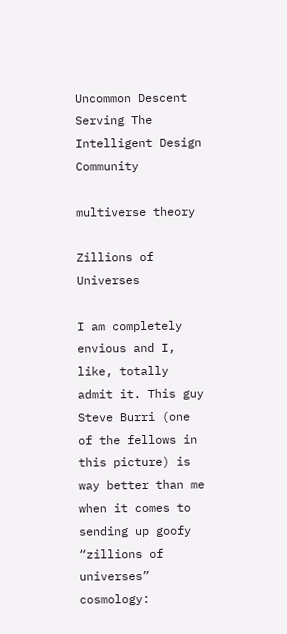Uncommon Descent Serving The Intelligent Design Community

multiverse theory

Zillions of Universes

I am completely envious and I, like, totally admit it. This guy Steve Burri (one of the fellows in this picture) is way better than me when it comes to sending up goofy “zillions of universes” cosmology: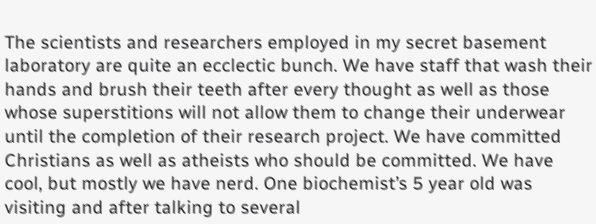The scientists and researchers employed in my secret basement laboratory are quite an ecclectic bunch. We have staff that wash their hands and brush their teeth after every thought as well as those whose superstitions will not allow them to change their underwear until the completion of their research project. We have committed Christians as well as atheists who should be committed. We have cool, but mostly we have nerd. One biochemist’s 5 year old was visiting and after talking to several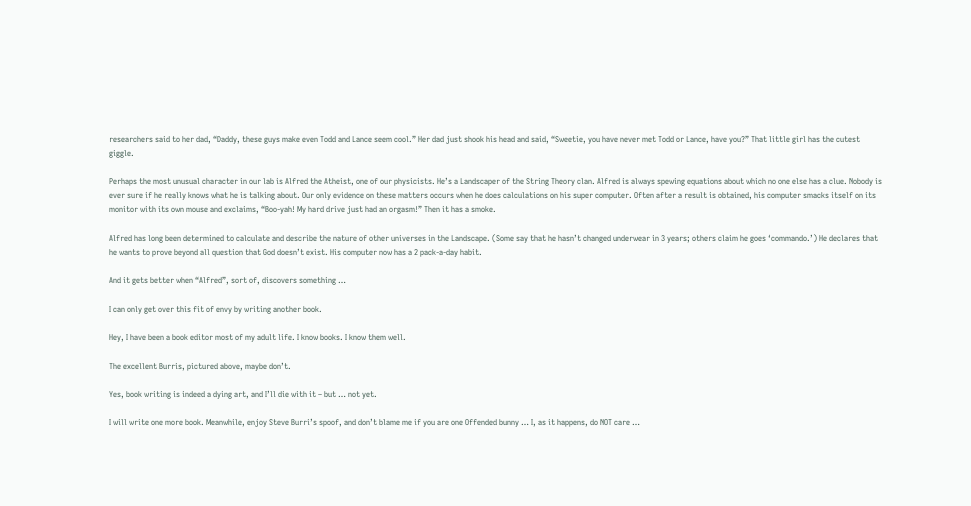researchers said to her dad, “Daddy, these guys make even Todd and Lance seem cool.” Her dad just shook his head and said, “Sweetie, you have never met Todd or Lance, have you?” That little girl has the cutest giggle.

Perhaps the most unusual character in our lab is Alfred the Atheist, one of our physicists. He’s a Landscaper of the String Theory clan. Alfred is always spewing equations about which no one else has a clue. Nobody is ever sure if he really knows what he is talking about. Our only evidence on these matters occurs when he does calculations on his super computer. Often after a result is obtained, his computer smacks itself on its monitor with its own mouse and exclaims, “Boo-yah! My hard drive just had an orgasm!” Then it has a smoke.

Alfred has long been determined to calculate and describe the nature of other universes in the Landscape. (Some say that he hasn’t changed underwear in 3 years; others claim he goes ‘commando.’) He declares that he wants to prove beyond all question that God doesn’t exist. His computer now has a 2 pack-a-day habit.

And it gets better when “Alfred”, sort of, discovers something …

I can only get over this fit of envy by writing another book.

Hey, I have been a book editor most of my adult life. I know books. I know them well.

The excellent Burris, pictured above, maybe don’t.

Yes, book writing is indeed a dying art, and I’ll die with it – but … not yet.

I will write one more book. Meanwhile, enjoy Steve Burri’s spoof, and don’t blame me if you are one Offended bunny … I, as it happens, do NOT care …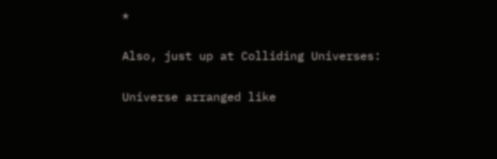*

Also, just up at Colliding Universes:

Universe arranged like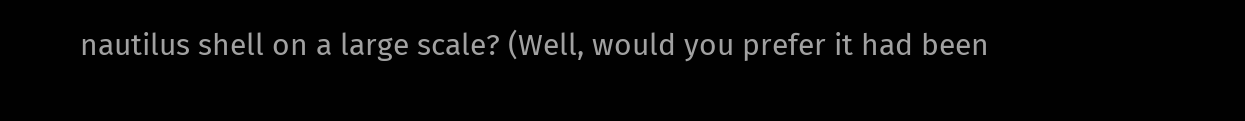nautilus shell on a large scale? (Well, would you prefer it had been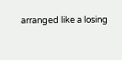arranged like a losing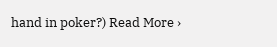hand in poker?) Read More ›